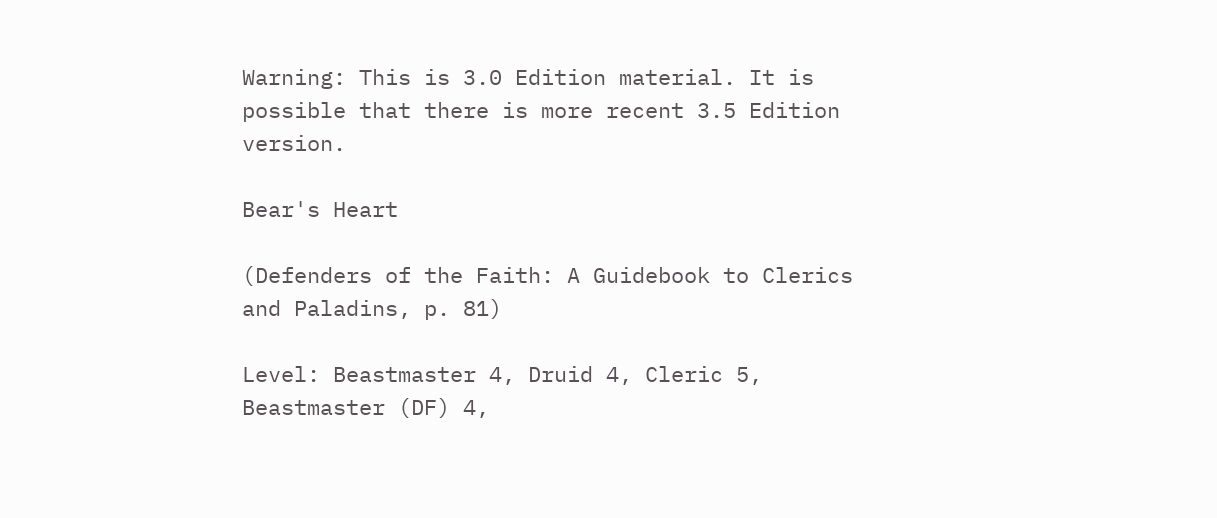Warning: This is 3.0 Edition material. It is possible that there is more recent 3.5 Edition version.

Bear's Heart

(Defenders of the Faith: A Guidebook to Clerics and Paladins, p. 81)

Level: Beastmaster 4, Druid 4, Cleric 5, Beastmaster (DF) 4,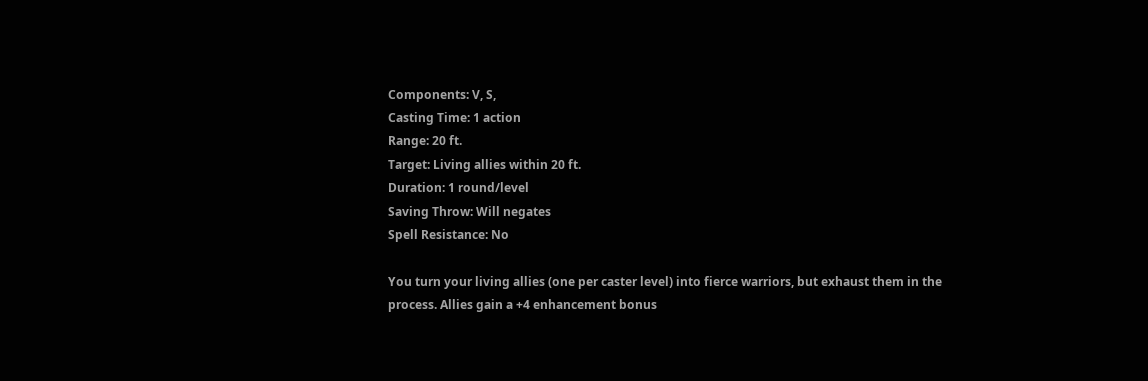Components: V, S,
Casting Time: 1 action
Range: 20 ft.
Target: Living allies within 20 ft.
Duration: 1 round/level
Saving Throw: Will negates
Spell Resistance: No

You turn your living allies (one per caster level) into fierce warriors, but exhaust them in the process. Allies gain a +4 enhancement bonus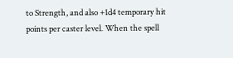to Strength, and also +1d4 temporary hit points per caster level. When the spell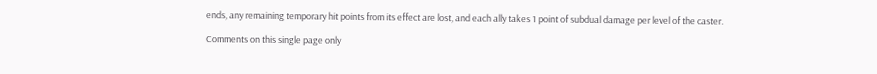ends, any remaining temporary hit points from its effect are lost, and each ally takes 1 point of subdual damage per level of the caster.

Comments on this single page only